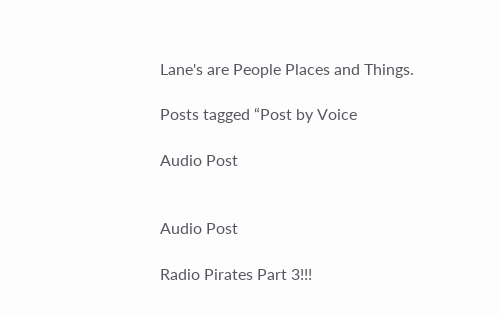Lane's are People Places and Things.

Posts tagged “Post by Voice

Audio Post


Audio Post

Radio Pirates Part 3!!!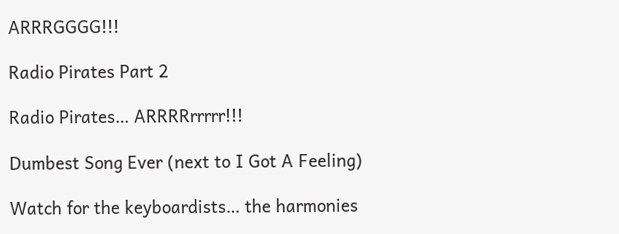ARRRGGGG!!!

Radio Pirates Part 2

Radio Pirates… ARRRRrrrrr!!!

Dumbest Song Ever (next to I Got A Feeling)

Watch for the keyboardists… the harmonies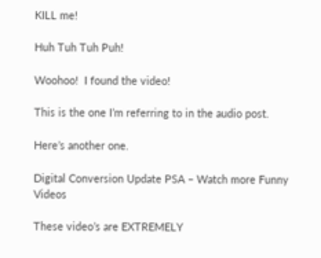KILL me!

Huh Tuh Tuh Puh!

Woohoo!  I found the video!

This is the one I’m referring to in the audio post.

Here’s another one.

Digital Conversion Update PSA – Watch more Funny Videos

These video’s are EXTREMELY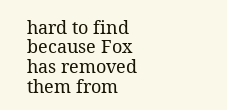hard to find because Fox has removed them from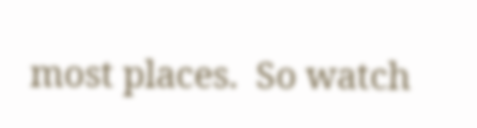most places.  So watch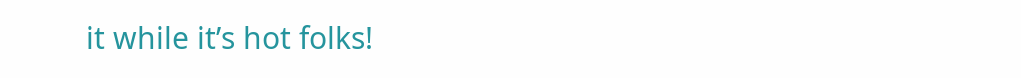it while it’s hot folks!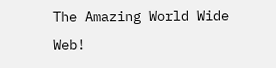The Amazing World Wide Web!